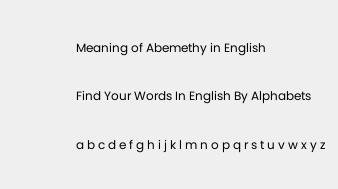Meaning of Abemethy in English

Find Your Words In English By Alphabets

a b c d e f g h i j k l m n o p q r s t u v w x y z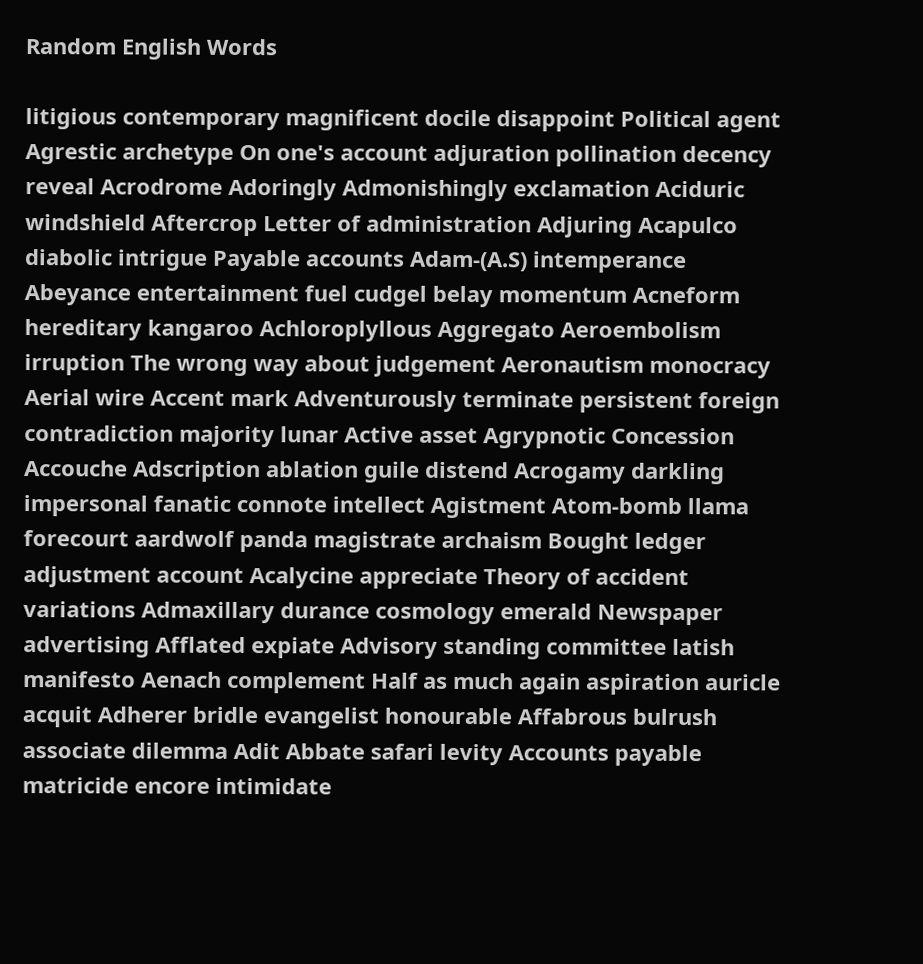Random English Words

litigious contemporary magnificent docile disappoint Political agent Agrestic archetype On one's account adjuration pollination decency reveal Acrodrome Adoringly Admonishingly exclamation Aciduric windshield Aftercrop Letter of administration Adjuring Acapulco diabolic intrigue Payable accounts Adam-(A.S) intemperance Abeyance entertainment fuel cudgel belay momentum Acneform hereditary kangaroo Achloroplyllous Aggregato Aeroembolism irruption The wrong way about judgement Aeronautism monocracy Aerial wire Accent mark Adventurously terminate persistent foreign contradiction majority lunar Active asset Agrypnotic Concession Accouche Adscription ablation guile distend Acrogamy darkling impersonal fanatic connote intellect Agistment Atom-bomb llama forecourt aardwolf panda magistrate archaism Bought ledger adjustment account Acalycine appreciate Theory of accident variations Admaxillary durance cosmology emerald Newspaper advertising Afflated expiate Advisory standing committee latish manifesto Aenach complement Half as much again aspiration auricle acquit Adherer bridle evangelist honourable Affabrous bulrush associate dilemma Adit Abbate safari levity Accounts payable matricide encore intimidate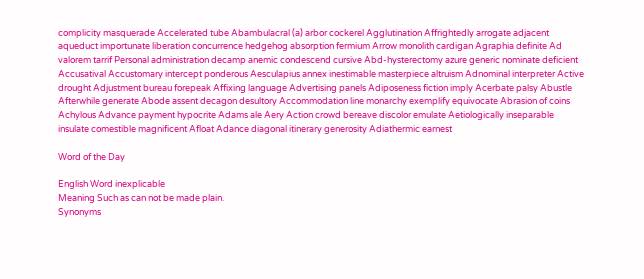complicity masquerade Accelerated tube Abambulacral (a) arbor cockerel Agglutination Affrightedly arrogate adjacent aqueduct importunate liberation concurrence hedgehog absorption fermium Arrow monolith cardigan Agraphia definite Ad valorem tarrif Personal administration decamp anemic condescend cursive Abd-hysterectomy azure generic nominate deficient Accusatival Accustomary intercept ponderous Aesculapius annex inestimable masterpiece altruism Adnominal interpreter Active drought Adjustment bureau forepeak Affixing language Advertising panels Adiposeness fiction imply Acerbate palsy Abustle Afterwhile generate Abode assent decagon desultory Accommodation line monarchy exemplify equivocate Abrasion of coins Achylous Advance payment hypocrite Adams ale Aery Action crowd bereave discolor emulate Aetiologically inseparable insulate comestible magnificent Afloat Adance diagonal itinerary generosity Adiathermic earnest

Word of the Day

English Word inexplicable
Meaning Such as can not be made plain.
Synonyms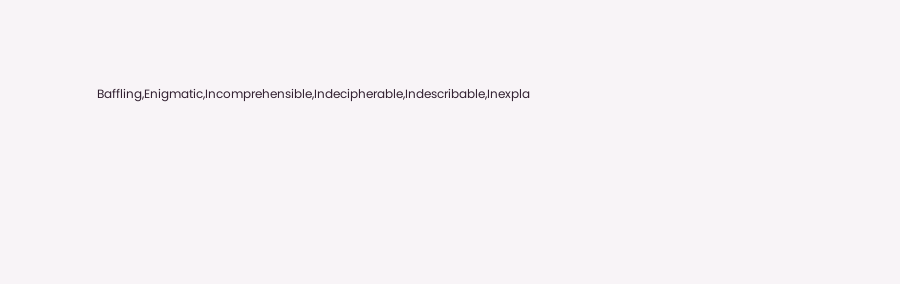Baffling,Enigmatic,Incomprehensible,Indecipherable,Indescribable,Inexpla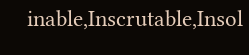inable,Inscrutable,Insol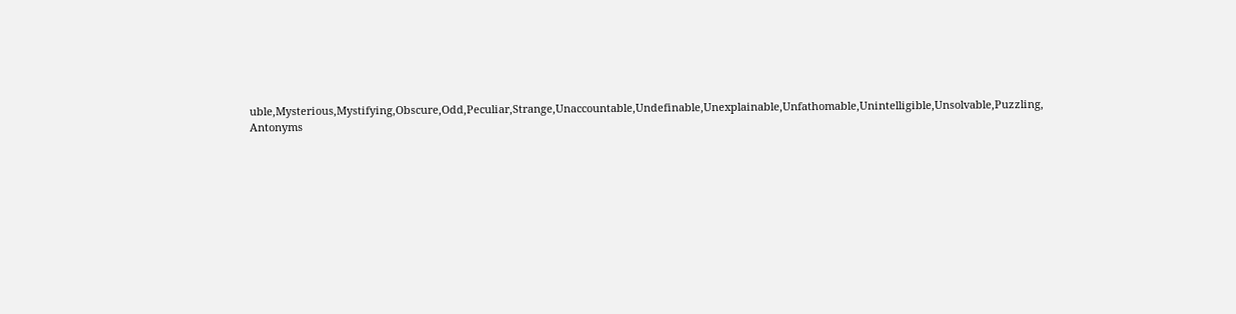uble,Mysterious,Mystifying,Obscure,Odd,Peculiar,Strange,Unaccountable,Undefinable,Unexplainable,Unfathomable,Unintelligible,Unsolvable,Puzzling,
Antonyms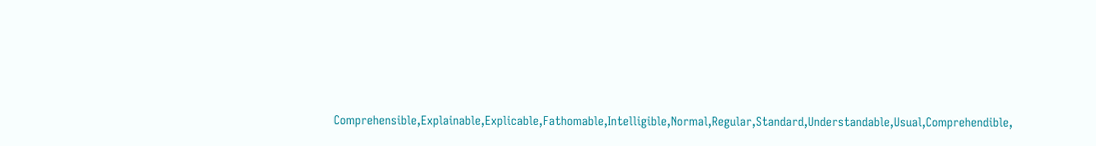Comprehensible,Explainable,Explicable,Fathomable,Intelligible,Normal,Regular,Standard,Understandable,Usual,Comprehendible,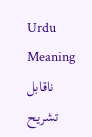Urdu Meaning ناقابل تشریح